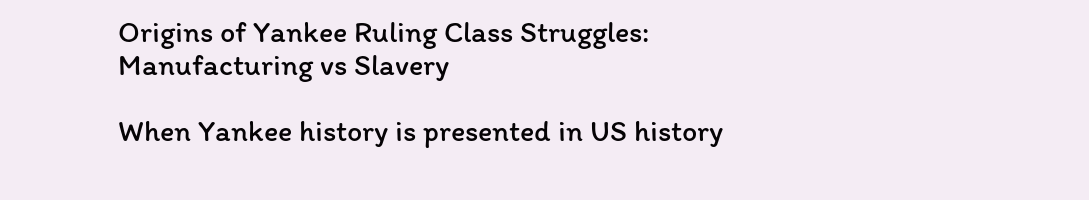Origins of Yankee Ruling Class Struggles: Manufacturing vs Slavery

When Yankee history is presented in US history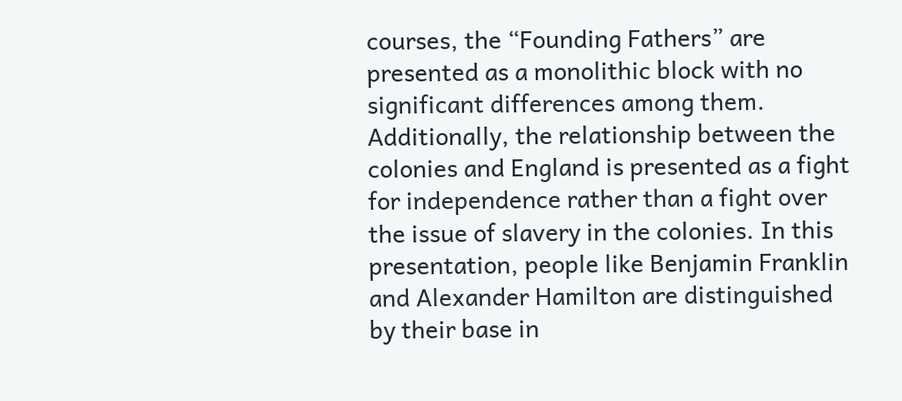courses, the “Founding Fathers” are presented as a monolithic block with no significant differences among them. Additionally, the relationship between the colonies and England is presented as a fight for independence rather than a fight over the issue of slavery in the colonies. In this presentation, people like Benjamin Franklin and Alexander Hamilton are distinguished by their base in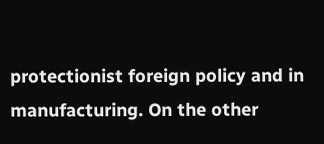protectionist foreign policy and in manufacturing. On the other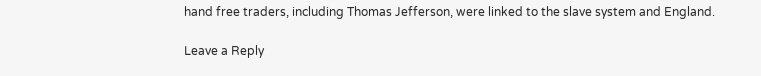hand free traders, including Thomas Jefferson, were linked to the slave system and England.

Leave a Reply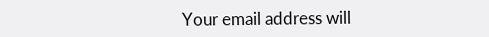Your email address will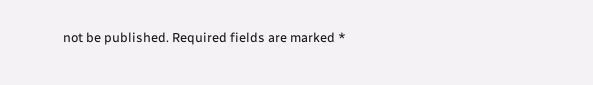not be published. Required fields are marked *